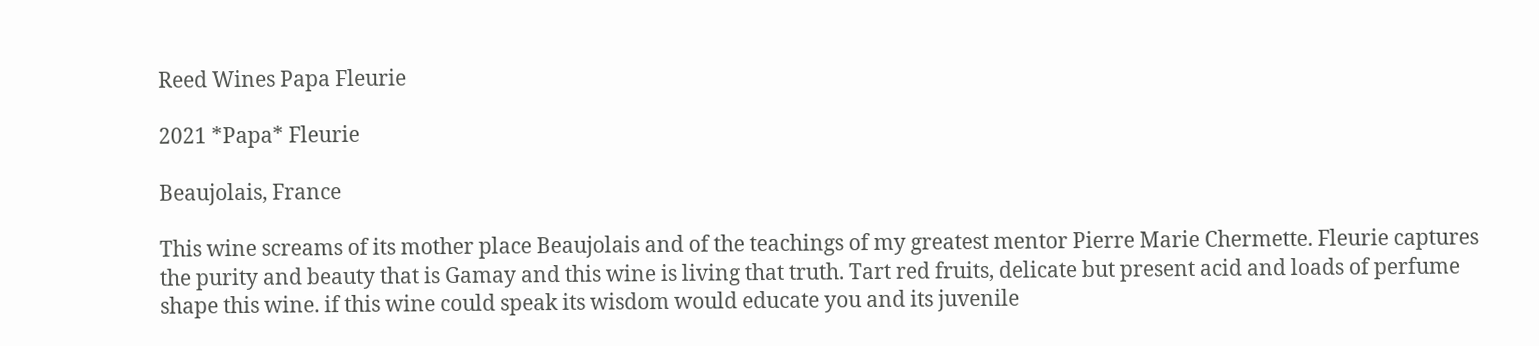Reed Wines Papa Fleurie

2021 *Papa* Fleurie

Beaujolais, France

This wine screams of its mother place Beaujolais and of the teachings of my greatest mentor Pierre Marie Chermette. Fleurie captures the purity and beauty that is Gamay and this wine is living that truth. Tart red fruits, delicate but present acid and loads of perfume shape this wine. if this wine could speak its wisdom would educate you and its juvenile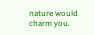nature would charm you.